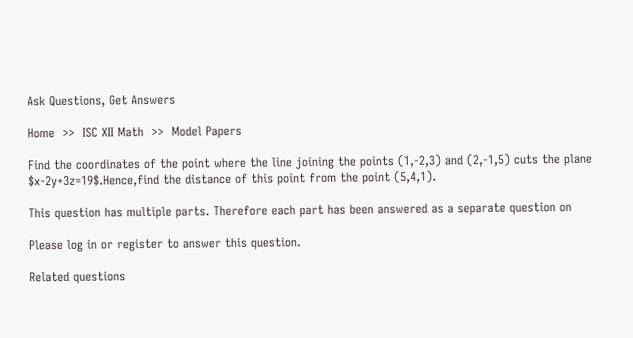Ask Questions, Get Answers

Home  >>  ISC XII Math  >>  Model Papers

Find the coordinates of the point where the line joining the points (1,-2,3) and (2,-1,5) cuts the plane $x-2y+3z=19$.Hence,find the distance of this point from the point (5,4,1).

This question has multiple parts. Therefore each part has been answered as a separate question on

Please log in or register to answer this question.

Related questions